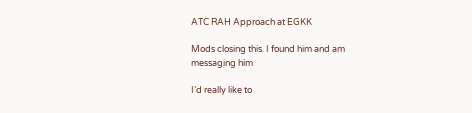ATC RAH Approach at EGKK

Mods closing this. I found him and am messaging him

I’d really like to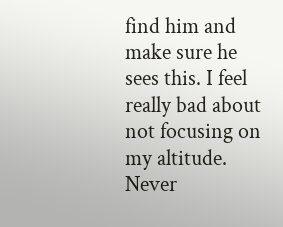find him and make sure he sees this. I feel really bad about not focusing on my altitude. Never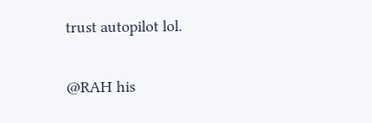trust autopilot lol.

@RAH his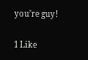you’re guy!

1 Like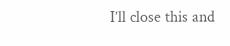I’ll close this and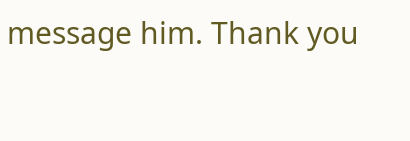message him. Thank you